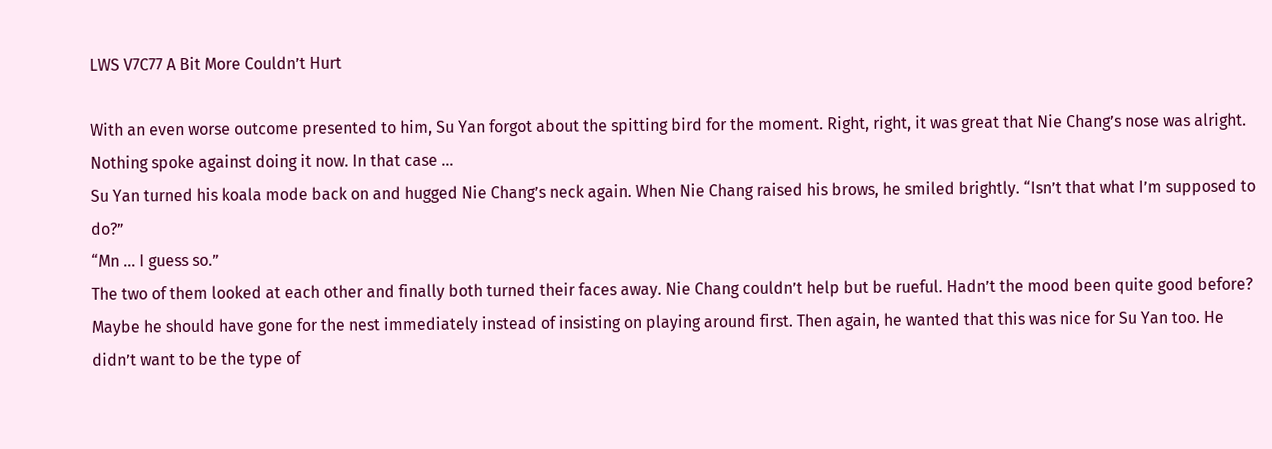LWS V7C77 A Bit More Couldn’t Hurt

With an even worse outcome presented to him, Su Yan forgot about the spitting bird for the moment. Right, right, it was great that Nie Chang’s nose was alright. Nothing spoke against doing it now. In that case …
Su Yan turned his koala mode back on and hugged Nie Chang’s neck again. When Nie Chang raised his brows, he smiled brightly. “Isn’t that what I’m supposed to do?”
“Mn … I guess so.”
The two of them looked at each other and finally both turned their faces away. Nie Chang couldn’t help but be rueful. Hadn’t the mood been quite good before? Maybe he should have gone for the nest immediately instead of insisting on playing around first. Then again, he wanted that this was nice for Su Yan too. He didn’t want to be the type of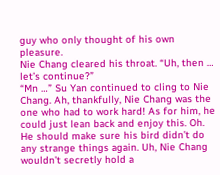guy who only thought of his own pleasure.
Nie Chang cleared his throat. “Uh, then … let’s continue?”
“Mn …” Su Yan continued to cling to Nie Chang. Ah, thankfully, Nie Chang was the one who had to work hard! As for him, he could just lean back and enjoy this. Oh. He should make sure his bird didn’t do any strange things again. Uh, Nie Chang wouldn’t secretly hold a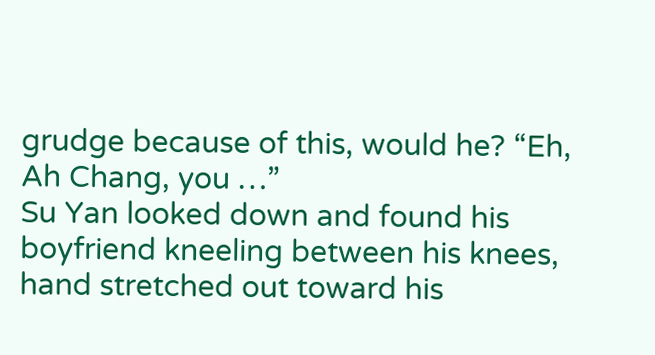grudge because of this, would he? “Eh, Ah Chang, you …”
Su Yan looked down and found his boyfriend kneeling between his knees, hand stretched out toward his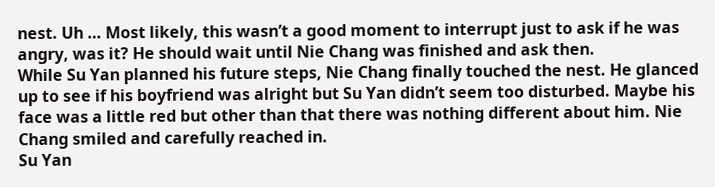nest. Uh … Most likely, this wasn’t a good moment to interrupt just to ask if he was angry, was it? He should wait until Nie Chang was finished and ask then.
While Su Yan planned his future steps, Nie Chang finally touched the nest. He glanced up to see if his boyfriend was alright but Su Yan didn’t seem too disturbed. Maybe his face was a little red but other than that there was nothing different about him. Nie Chang smiled and carefully reached in.
Su Yan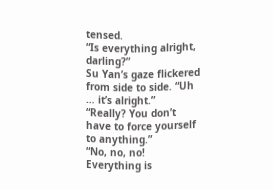tensed.
“Is everything alright, darling?”
Su Yan’s gaze flickered from side to side. “Uh … it’s alright.”
“Really? You don’t have to force yourself to anything.”
“No, no, no! Everything is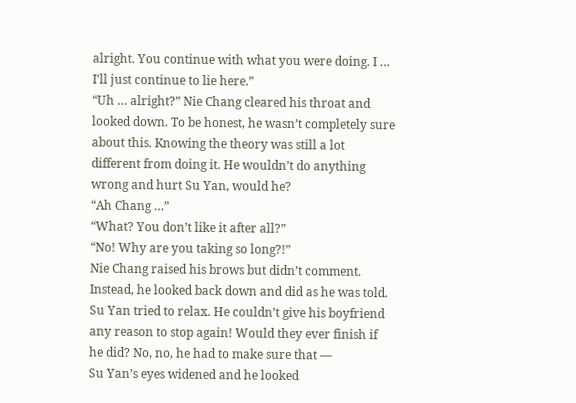alright. You continue with what you were doing. I … I’ll just continue to lie here.”
“Uh … alright?” Nie Chang cleared his throat and looked down. To be honest, he wasn’t completely sure about this. Knowing the theory was still a lot different from doing it. He wouldn’t do anything wrong and hurt Su Yan, would he?
“Ah Chang …”
“What? You don’t like it after all?”
“No! Why are you taking so long?!”
Nie Chang raised his brows but didn’t comment. Instead, he looked back down and did as he was told.
Su Yan tried to relax. He couldn’t give his boyfriend any reason to stop again! Would they ever finish if he did? No, no, he had to make sure that —
Su Yan’s eyes widened and he looked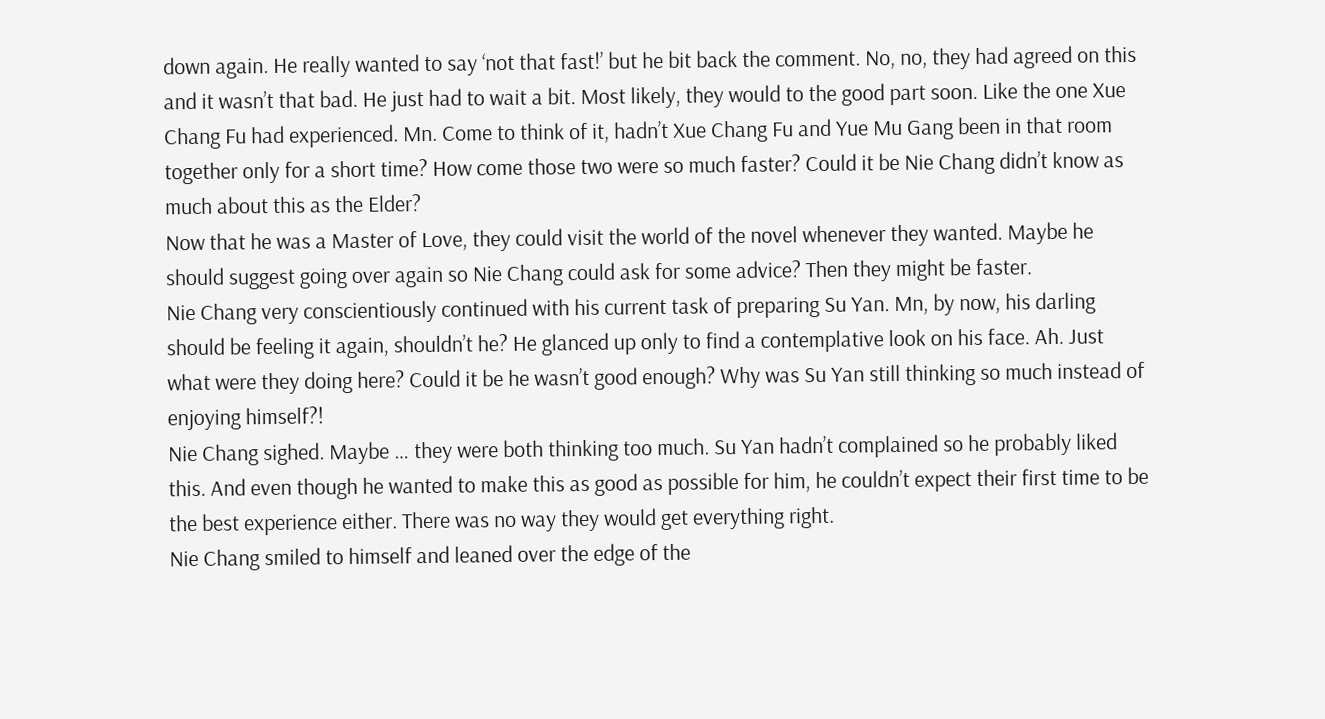down again. He really wanted to say ‘not that fast!’ but he bit back the comment. No, no, they had agreed on this and it wasn’t that bad. He just had to wait a bit. Most likely, they would to the good part soon. Like the one Xue Chang Fu had experienced. Mn. Come to think of it, hadn’t Xue Chang Fu and Yue Mu Gang been in that room together only for a short time? How come those two were so much faster? Could it be Nie Chang didn’t know as much about this as the Elder?
Now that he was a Master of Love, they could visit the world of the novel whenever they wanted. Maybe he should suggest going over again so Nie Chang could ask for some advice? Then they might be faster.
Nie Chang very conscientiously continued with his current task of preparing Su Yan. Mn, by now, his darling should be feeling it again, shouldn’t he? He glanced up only to find a contemplative look on his face. Ah. Just what were they doing here? Could it be he wasn’t good enough? Why was Su Yan still thinking so much instead of enjoying himself?!
Nie Chang sighed. Maybe … they were both thinking too much. Su Yan hadn’t complained so he probably liked this. And even though he wanted to make this as good as possible for him, he couldn’t expect their first time to be the best experience either. There was no way they would get everything right.
Nie Chang smiled to himself and leaned over the edge of the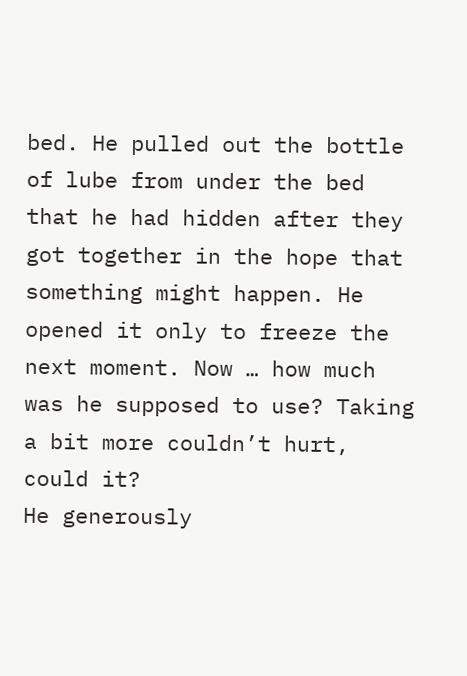bed. He pulled out the bottle of lube from under the bed that he had hidden after they got together in the hope that something might happen. He opened it only to freeze the next moment. Now … how much was he supposed to use? Taking a bit more couldn’t hurt, could it?
He generously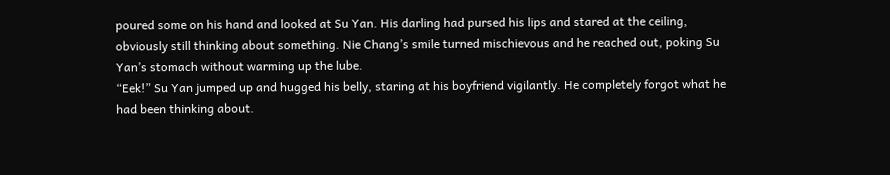poured some on his hand and looked at Su Yan. His darling had pursed his lips and stared at the ceiling, obviously still thinking about something. Nie Chang’s smile turned mischievous and he reached out, poking Su Yan’s stomach without warming up the lube.
“Eek!” Su Yan jumped up and hugged his belly, staring at his boyfriend vigilantly. He completely forgot what he had been thinking about.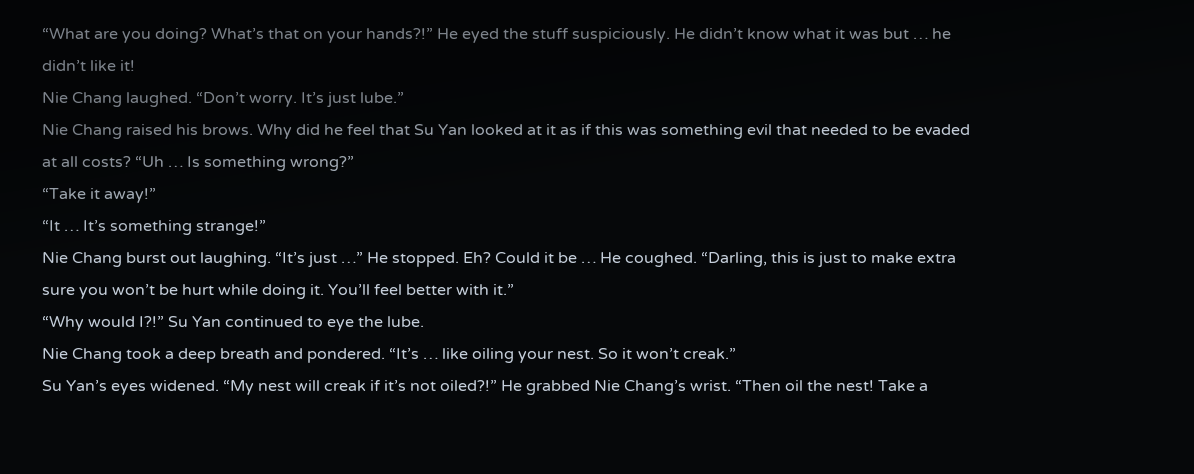“What are you doing? What’s that on your hands?!” He eyed the stuff suspiciously. He didn’t know what it was but … he didn’t like it!
Nie Chang laughed. “Don’t worry. It’s just lube.”
Nie Chang raised his brows. Why did he feel that Su Yan looked at it as if this was something evil that needed to be evaded at all costs? “Uh … Is something wrong?”
“Take it away!”
“It … It’s something strange!”
Nie Chang burst out laughing. “It’s just …” He stopped. Eh? Could it be … He coughed. “Darling, this is just to make extra sure you won’t be hurt while doing it. You’ll feel better with it.”
“Why would I?!” Su Yan continued to eye the lube.
Nie Chang took a deep breath and pondered. “It’s … like oiling your nest. So it won’t creak.”
Su Yan’s eyes widened. “My nest will creak if it’s not oiled?!” He grabbed Nie Chang’s wrist. “Then oil the nest! Take a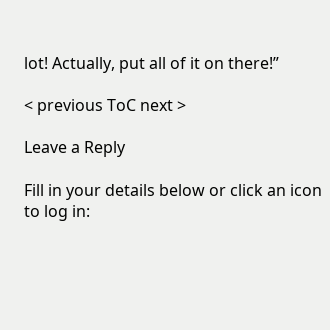lot! Actually, put all of it on there!”

< previous ToC next >

Leave a Reply

Fill in your details below or click an icon to log in: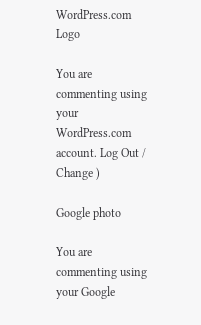WordPress.com Logo

You are commenting using your WordPress.com account. Log Out /  Change )

Google photo

You are commenting using your Google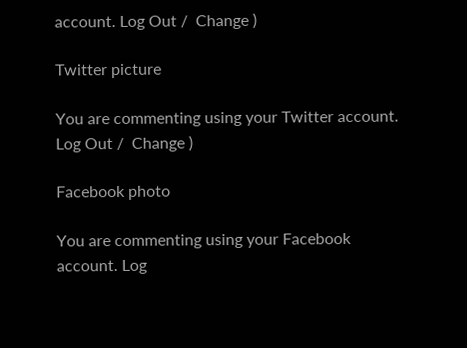account. Log Out /  Change )

Twitter picture

You are commenting using your Twitter account. Log Out /  Change )

Facebook photo

You are commenting using your Facebook account. Log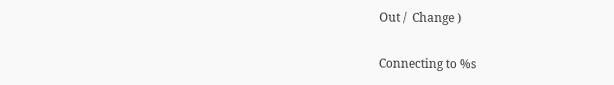Out /  Change )

Connecting to %s